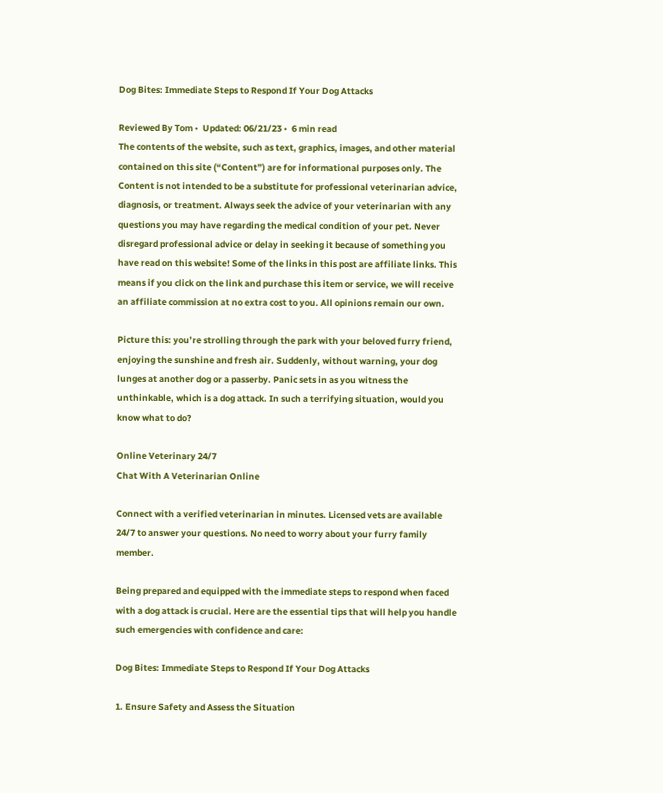Dog Bites: Immediate Steps to Respond If Your Dog Attacks

Reviewed By Tom •  Updated: 06/21/23 •  6 min read
The contents of the website, such as text, graphics, images, and other material contained on this site (“Content”) are for informational purposes only. The Content is not intended to be a substitute for professional veterinarian advice, diagnosis, or treatment. Always seek the advice of your veterinarian with any questions you may have regarding the medical condition of your pet. Never disregard professional advice or delay in seeking it because of something you have read on this website! Some of the links in this post are affiliate links. This means if you click on the link and purchase this item or service, we will receive an affiliate commission at no extra cost to you. All opinions remain our own.

Picture this: you’re strolling through the park with your beloved furry friend, enjoying the sunshine and fresh air. Suddenly, without warning, your dog lunges at another dog or a passerby. Panic sets in as you witness the unthinkable, which is a dog attack. In such a terrifying situation, would you know what to do?

Online Veterinary 24/7
Chat With A Veterinarian Online

Connect with a verified veterinarian in minutes. Licensed vets are available 24/7 to answer your questions. No need to worry about your furry family member.

Being prepared and equipped with the immediate steps to respond when faced with a dog attack is crucial. Here are the essential tips that will help you handle such emergencies with confidence and care:

Dog Bites: Immediate Steps to Respond If Your Dog Attacks

1. Ensure Safety and Assess the Situation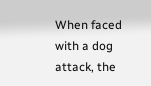When faced with a dog attack, the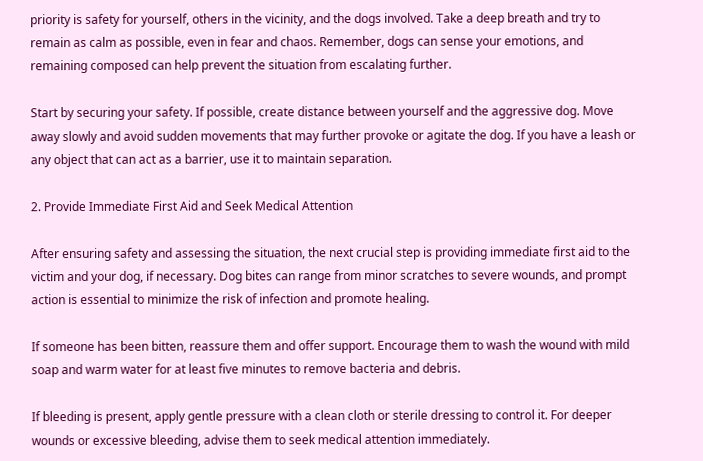priority is safety for yourself, others in the vicinity, and the dogs involved. Take a deep breath and try to remain as calm as possible, even in fear and chaos. Remember, dogs can sense your emotions, and remaining composed can help prevent the situation from escalating further.

Start by securing your safety. If possible, create distance between yourself and the aggressive dog. Move away slowly and avoid sudden movements that may further provoke or agitate the dog. If you have a leash or any object that can act as a barrier, use it to maintain separation.

2. Provide Immediate First Aid and Seek Medical Attention

After ensuring safety and assessing the situation, the next crucial step is providing immediate first aid to the victim and your dog, if necessary. Dog bites can range from minor scratches to severe wounds, and prompt action is essential to minimize the risk of infection and promote healing.

If someone has been bitten, reassure them and offer support. Encourage them to wash the wound with mild soap and warm water for at least five minutes to remove bacteria and debris.

If bleeding is present, apply gentle pressure with a clean cloth or sterile dressing to control it. For deeper wounds or excessive bleeding, advise them to seek medical attention immediately.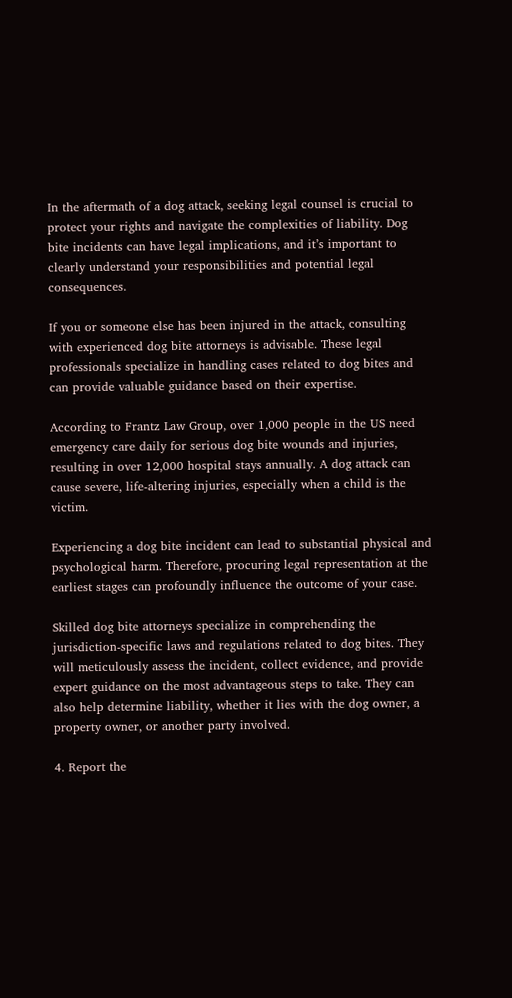In the aftermath of a dog attack, seeking legal counsel is crucial to protect your rights and navigate the complexities of liability. Dog bite incidents can have legal implications, and it’s important to clearly understand your responsibilities and potential legal consequences.

If you or someone else has been injured in the attack, consulting with experienced dog bite attorneys is advisable. These legal professionals specialize in handling cases related to dog bites and can provide valuable guidance based on their expertise.

According to Frantz Law Group, over 1,000 people in the US need emergency care daily for serious dog bite wounds and injuries, resulting in over 12,000 hospital stays annually. A dog attack can cause severe, life-altering injuries, especially when a child is the victim.

Experiencing a dog bite incident can lead to substantial physical and psychological harm. Therefore, procuring legal representation at the earliest stages can profoundly influence the outcome of your case.

Skilled dog bite attorneys specialize in comprehending the jurisdiction-specific laws and regulations related to dog bites. They will meticulously assess the incident, collect evidence, and provide expert guidance on the most advantageous steps to take. They can also help determine liability, whether it lies with the dog owner, a property owner, or another party involved.

4. Report the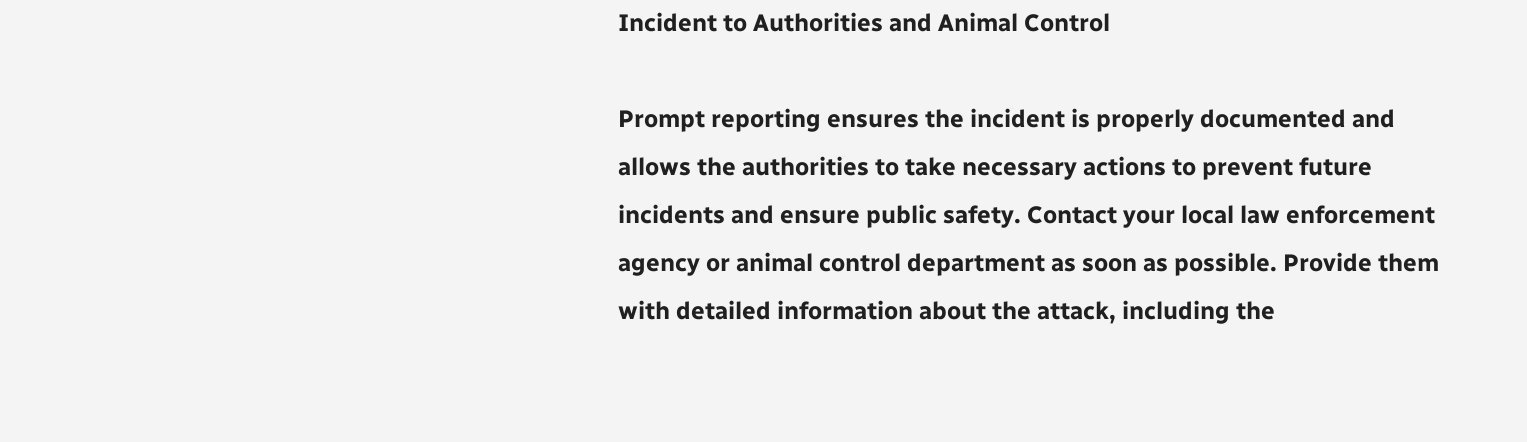Incident to Authorities and Animal Control

Prompt reporting ensures the incident is properly documented and allows the authorities to take necessary actions to prevent future incidents and ensure public safety. Contact your local law enforcement agency or animal control department as soon as possible. Provide them with detailed information about the attack, including the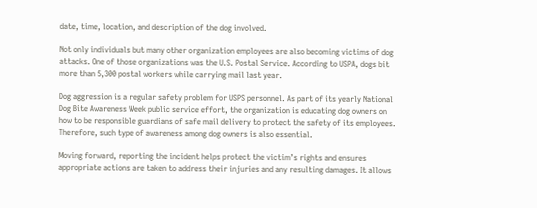date, time, location, and description of the dog involved.

Not only individuals but many other organization employees are also becoming victims of dog attacks. One of those organizations was the U.S. Postal Service. According to USPA, dogs bit more than 5,300 postal workers while carrying mail last year.

Dog aggression is a regular safety problem for USPS personnel. As part of its yearly National Dog Bite Awareness Week public service effort, the organization is educating dog owners on how to be responsible guardians of safe mail delivery to protect the safety of its employees. Therefore, such type of awareness among dog owners is also essential.

Moving forward, reporting the incident helps protect the victim’s rights and ensures appropriate actions are taken to address their injuries and any resulting damages. It allows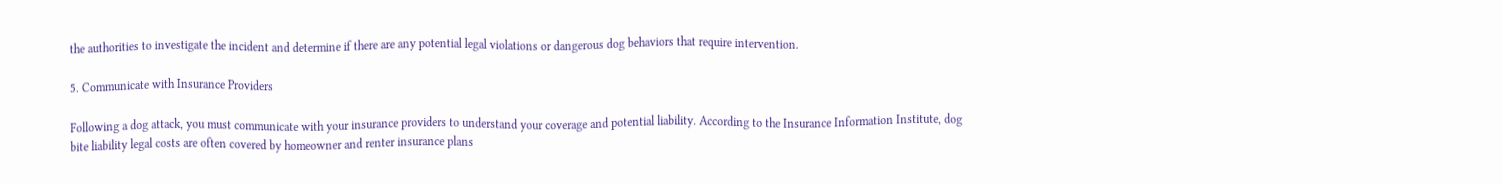the authorities to investigate the incident and determine if there are any potential legal violations or dangerous dog behaviors that require intervention.

5. Communicate with Insurance Providers

Following a dog attack, you must communicate with your insurance providers to understand your coverage and potential liability. According to the Insurance Information Institute, dog bite liability legal costs are often covered by homeowner and renter insurance plans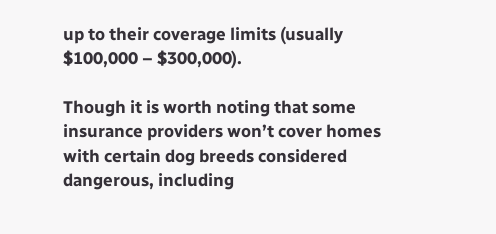up to their coverage limits (usually $100,000 – $300,000).

Though it is worth noting that some insurance providers won’t cover homes with certain dog breeds considered dangerous, including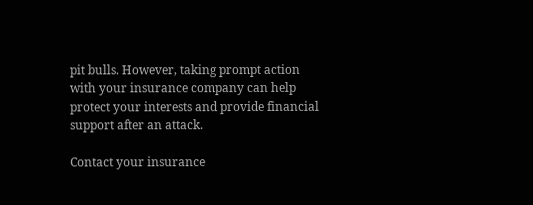pit bulls. However, taking prompt action with your insurance company can help protect your interests and provide financial support after an attack.

Contact your insurance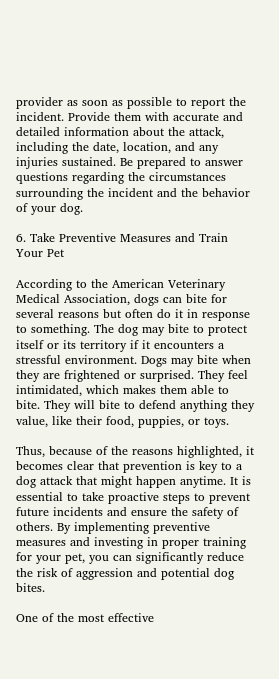provider as soon as possible to report the incident. Provide them with accurate and detailed information about the attack, including the date, location, and any injuries sustained. Be prepared to answer questions regarding the circumstances surrounding the incident and the behavior of your dog.

6. Take Preventive Measures and Train Your Pet

According to the American Veterinary Medical Association, dogs can bite for several reasons but often do it in response to something. The dog may bite to protect itself or its territory if it encounters a stressful environment. Dogs may bite when they are frightened or surprised. They feel intimidated, which makes them able to bite. They will bite to defend anything they value, like their food, puppies, or toys.

Thus, because of the reasons highlighted, it becomes clear that prevention is key to a dog attack that might happen anytime. It is essential to take proactive steps to prevent future incidents and ensure the safety of others. By implementing preventive measures and investing in proper training for your pet, you can significantly reduce the risk of aggression and potential dog bites.

One of the most effective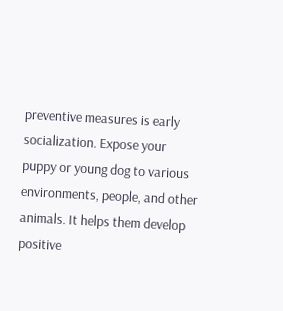preventive measures is early socialization. Expose your puppy or young dog to various environments, people, and other animals. It helps them develop positive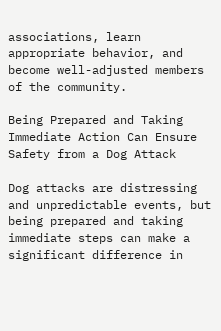associations, learn appropriate behavior, and become well-adjusted members of the community.

Being Prepared and Taking Immediate Action Can Ensure Safety from a Dog Attack

Dog attacks are distressing and unpredictable events, but being prepared and taking immediate steps can make a significant difference in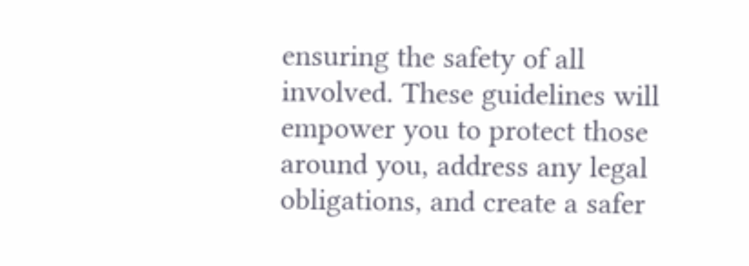ensuring the safety of all involved. These guidelines will empower you to protect those around you, address any legal obligations, and create a safer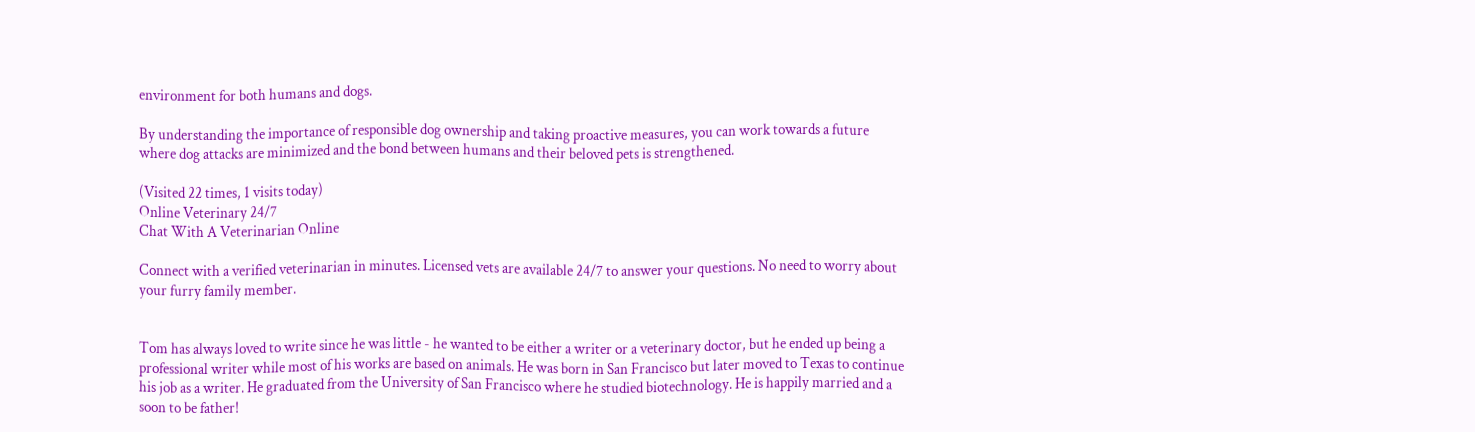environment for both humans and dogs.

By understanding the importance of responsible dog ownership and taking proactive measures, you can work towards a future where dog attacks are minimized and the bond between humans and their beloved pets is strengthened.

(Visited 22 times, 1 visits today)
Online Veterinary 24/7
Chat With A Veterinarian Online

Connect with a verified veterinarian in minutes. Licensed vets are available 24/7 to answer your questions. No need to worry about your furry family member.


Tom has always loved to write since he was little - he wanted to be either a writer or a veterinary doctor, but he ended up being a professional writer while most of his works are based on animals. He was born in San Francisco but later moved to Texas to continue his job as a writer. He graduated from the University of San Francisco where he studied biotechnology. He is happily married and a soon to be father!